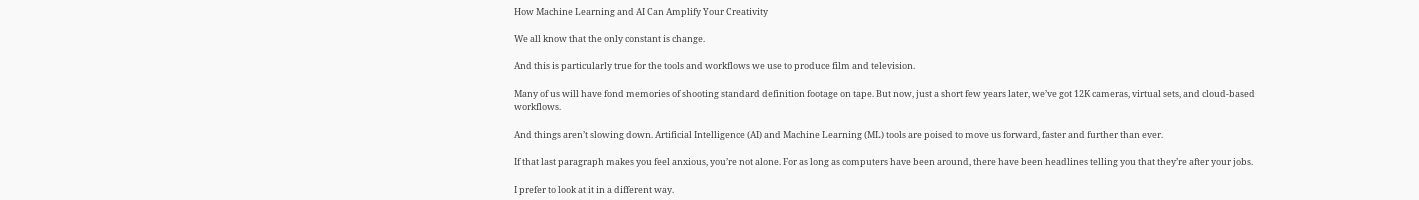How Machine Learning and AI Can Amplify Your Creativity

We all know that the only constant is change.

And this is particularly true for the tools and workflows we use to produce film and television.

Many of us will have fond memories of shooting standard definition footage on tape. But now, just a short few years later, we’ve got 12K cameras, virtual sets, and cloud-based workflows.

And things aren’t slowing down. Artificial Intelligence (AI) and Machine Learning (ML) tools are poised to move us forward, faster and further than ever.

If that last paragraph makes you feel anxious, you’re not alone. For as long as computers have been around, there have been headlines telling you that they’re after your jobs.

I prefer to look at it in a different way.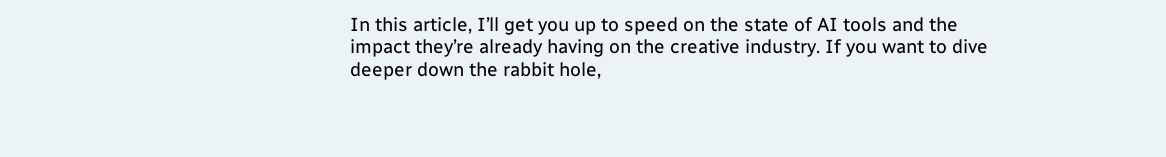In this article, I’ll get you up to speed on the state of AI tools and the impact they’re already having on the creative industry. If you want to dive deeper down the rabbit hole,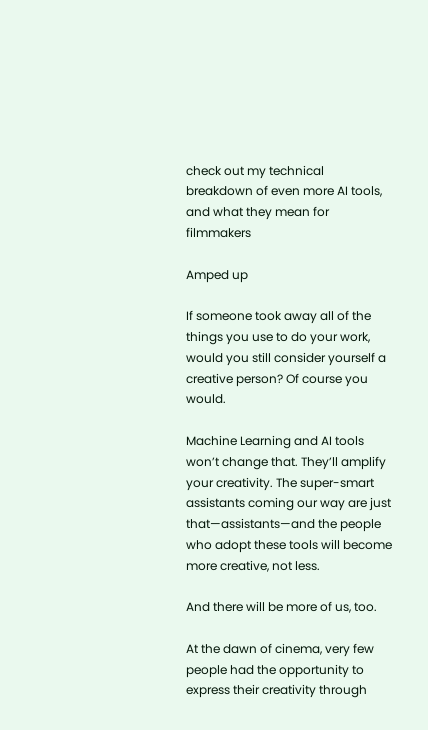check out my technical breakdown of even more AI tools, and what they mean for filmmakers

Amped up

If someone took away all of the things you use to do your work, would you still consider yourself a creative person? Of course you would.

Machine Learning and AI tools won’t change that. They’ll amplify your creativity. The super-smart assistants coming our way are just that—assistants—and the people who adopt these tools will become more creative, not less.

And there will be more of us, too.

At the dawn of cinema, very few people had the opportunity to express their creativity through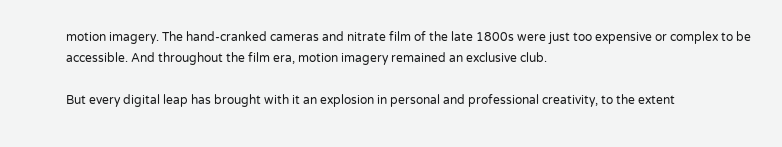motion imagery. The hand-cranked cameras and nitrate film of the late 1800s were just too expensive or complex to be accessible. And throughout the film era, motion imagery remained an exclusive club.

But every digital leap has brought with it an explosion in personal and professional creativity, to the extent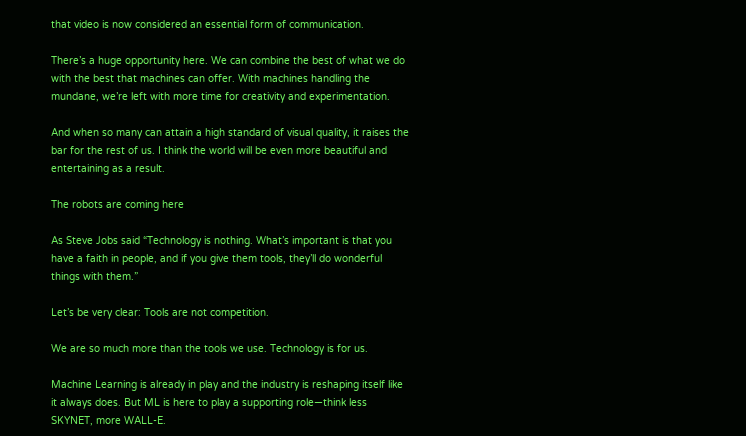that video is now considered an essential form of communication.

There’s a huge opportunity here. We can combine the best of what we do with the best that machines can offer. With machines handling the mundane, we’re left with more time for creativity and experimentation.

And when so many can attain a high standard of visual quality, it raises the bar for the rest of us. I think the world will be even more beautiful and entertaining as a result.

The robots are coming here

As Steve Jobs said “Technology is nothing. What’s important is that you have a faith in people, and if you give them tools, they’ll do wonderful things with them.”

Let’s be very clear: Tools are not competition.

We are so much more than the tools we use. Technology is for us.

Machine Learning is already in play and the industry is reshaping itself like it always does. But ML is here to play a supporting role—think less SKYNET, more WALL-E.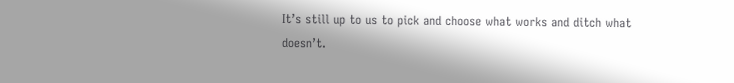It’s still up to us to pick and choose what works and ditch what doesn’t.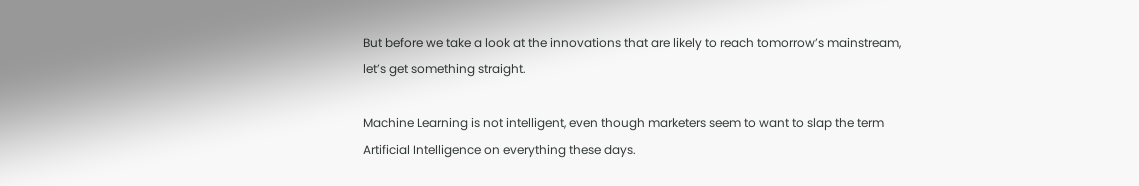But before we take a look at the innovations that are likely to reach tomorrow’s mainstream, let’s get something straight.

Machine Learning is not intelligent, even though marketers seem to want to slap the term Artificial Intelligence on everything these days.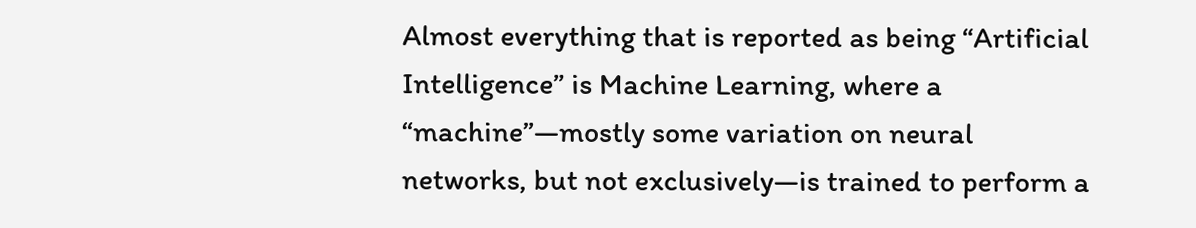Almost everything that is reported as being “Artificial Intelligence” is Machine Learning, where a “machine”—mostly some variation on neural networks, but not exclusively—is trained to perform a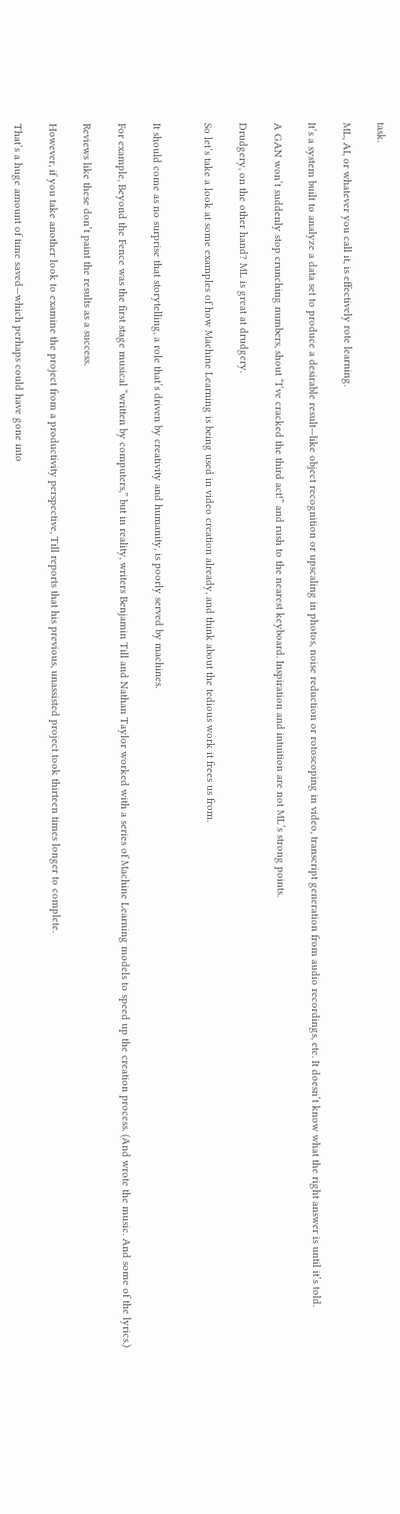task.

ML, AI, or whatever you call it, is effectively rote learning.

It’s a system built to analyze a data set to produce a desirable result—like object recognition or upscaling in photos, noise reduction or rotoscoping in video, transcript generation from audio recordings, etc. It doesn’t know what the right answer is until it’s told.

A GAN won’t suddenly stop crunching numbers, shout “I’ve cracked the third act!” and rush to the nearest keyboard. Inspiration and intuition are not ML’s strong points.

Drudgery, on the other hand? ML is great at drudgery.

So let’s take a look at some examples of how Machine Learning is being used in video creation already, and think about the tedious work it frees us from.


It should come as no surprise that storytelling, a role that’s driven by creativity and humanity, is poorly served by machines.

For example, Beyond the Fence was the first stage musical “written by computers,” but in reality, writers Benjamin Till and Nathan Taylor worked with a series of Machine Learning models to speed up the creation process. (And wrote the music. And some of the lyrics.)

Reviews like these don’t paint the results as a success.

However, if you take another look to examine the project from a productivity perspective, Till reports that his previous, unassisted project took thirteen times longer to complete.

That’s a huge amount of time saved—which perhaps could have gone into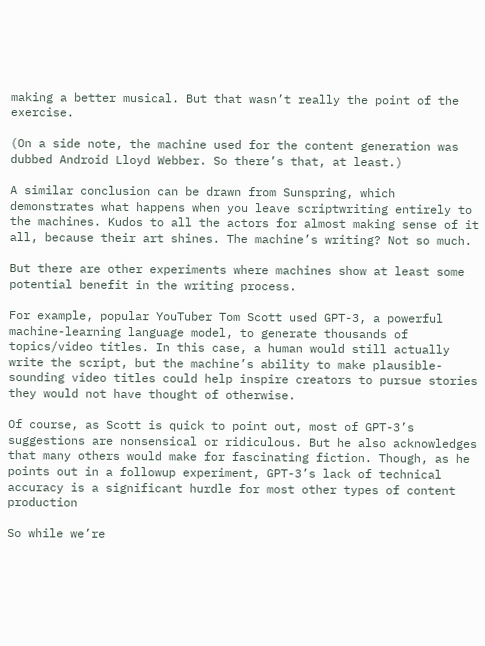making a better musical. But that wasn’t really the point of the exercise.

(On a side note, the machine used for the content generation was dubbed Android Lloyd Webber. So there’s that, at least.)

A similar conclusion can be drawn from Sunspring, which demonstrates what happens when you leave scriptwriting entirely to the machines. Kudos to all the actors for almost making sense of it all, because their art shines. The machine’s writing? Not so much.

But there are other experiments where machines show at least some potential benefit in the writing process.

For example, popular YouTuber Tom Scott used GPT-3, a powerful machine-learning language model, to generate thousands of topics/video titles. In this case, a human would still actually write the script, but the machine’s ability to make plausible-sounding video titles could help inspire creators to pursue stories they would not have thought of otherwise.

Of course, as Scott is quick to point out, most of GPT-3’s suggestions are nonsensical or ridiculous. But he also acknowledges that many others would make for fascinating fiction. Though, as he points out in a followup experiment, GPT-3’s lack of technical accuracy is a significant hurdle for most other types of content production

So while we’re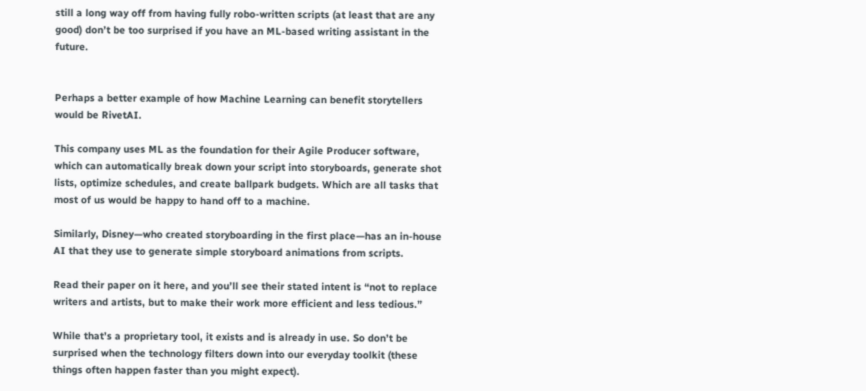still a long way off from having fully robo-written scripts (at least that are any good) don’t be too surprised if you have an ML-based writing assistant in the future.


Perhaps a better example of how Machine Learning can benefit storytellers would be RivetAI.

This company uses ML as the foundation for their Agile Producer software, which can automatically break down your script into storyboards, generate shot lists, optimize schedules, and create ballpark budgets. Which are all tasks that most of us would be happy to hand off to a machine.

Similarly, Disney—who created storyboarding in the first place—has an in-house AI that they use to generate simple storyboard animations from scripts.

Read their paper on it here, and you’ll see their stated intent is “not to replace writers and artists, but to make their work more efficient and less tedious.”

While that’s a proprietary tool, it exists and is already in use. So don’t be surprised when the technology filters down into our everyday toolkit (these things often happen faster than you might expect).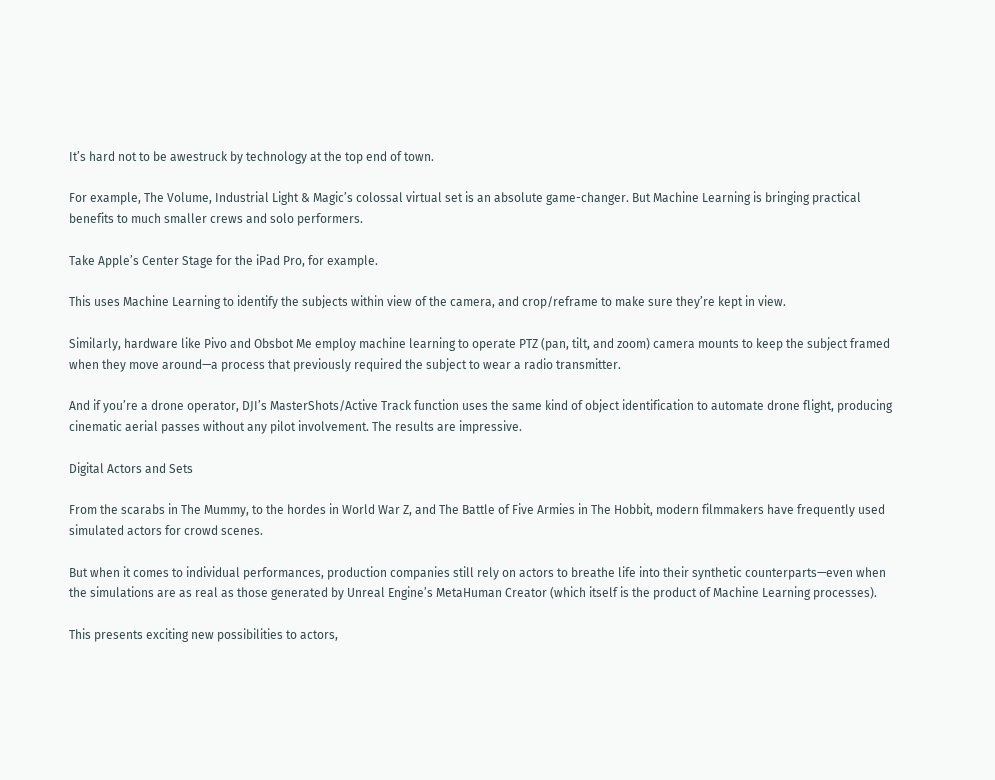It’s hard not to be awestruck by technology at the top end of town.

For example, The Volume, Industrial Light & Magic’s colossal virtual set is an absolute game-changer. But Machine Learning is bringing practical benefits to much smaller crews and solo performers.

Take Apple’s Center Stage for the iPad Pro, for example.

This uses Machine Learning to identify the subjects within view of the camera, and crop/reframe to make sure they’re kept in view.

Similarly, hardware like Pivo and Obsbot Me employ machine learning to operate PTZ (pan, tilt, and zoom) camera mounts to keep the subject framed when they move around—a process that previously required the subject to wear a radio transmitter.

And if you’re a drone operator, DJI’s MasterShots/Active Track function uses the same kind of object identification to automate drone flight, producing cinematic aerial passes without any pilot involvement. The results are impressive.

Digital Actors and Sets

From the scarabs in The Mummy, to the hordes in World War Z, and The Battle of Five Armies in The Hobbit, modern filmmakers have frequently used simulated actors for crowd scenes.

But when it comes to individual performances, production companies still rely on actors to breathe life into their synthetic counterparts—even when the simulations are as real as those generated by Unreal Engine’s MetaHuman Creator (which itself is the product of Machine Learning processes).

This presents exciting new possibilities to actors,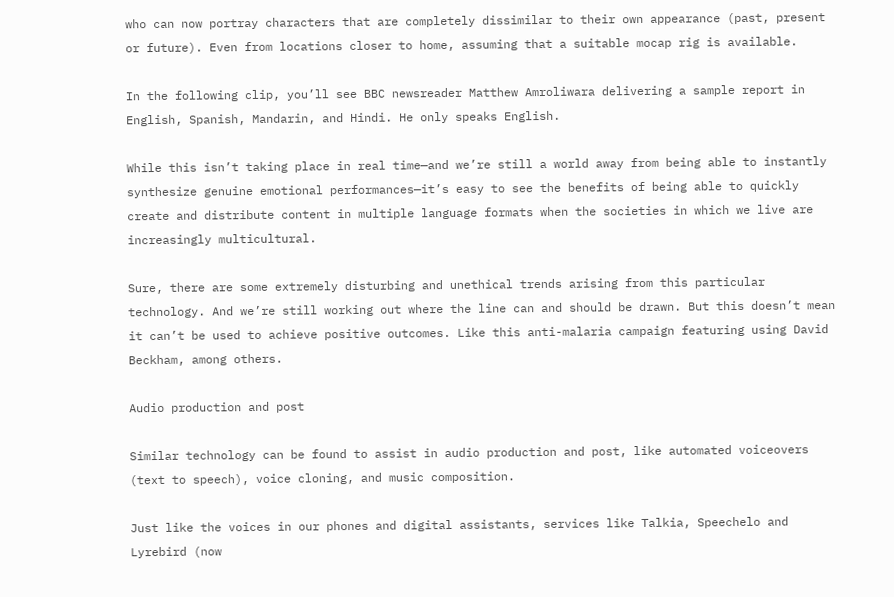who can now portray characters that are completely dissimilar to their own appearance (past, present or future). Even from locations closer to home, assuming that a suitable mocap rig is available.

In the following clip, you’ll see BBC newsreader Matthew Amroliwara delivering a sample report in English, Spanish, Mandarin, and Hindi. He only speaks English.

While this isn’t taking place in real time—and we’re still a world away from being able to instantly synthesize genuine emotional performances—it’s easy to see the benefits of being able to quickly create and distribute content in multiple language formats when the societies in which we live are increasingly multicultural.

Sure, there are some extremely disturbing and unethical trends arising from this particular technology. And we’re still working out where the line can and should be drawn. But this doesn’t mean it can’t be used to achieve positive outcomes. Like this anti-malaria campaign featuring using David Beckham, among others.

Audio production and post

Similar technology can be found to assist in audio production and post, like automated voiceovers (text to speech), voice cloning, and music composition.

Just like the voices in our phones and digital assistants, services like Talkia, Speechelo and Lyrebird (now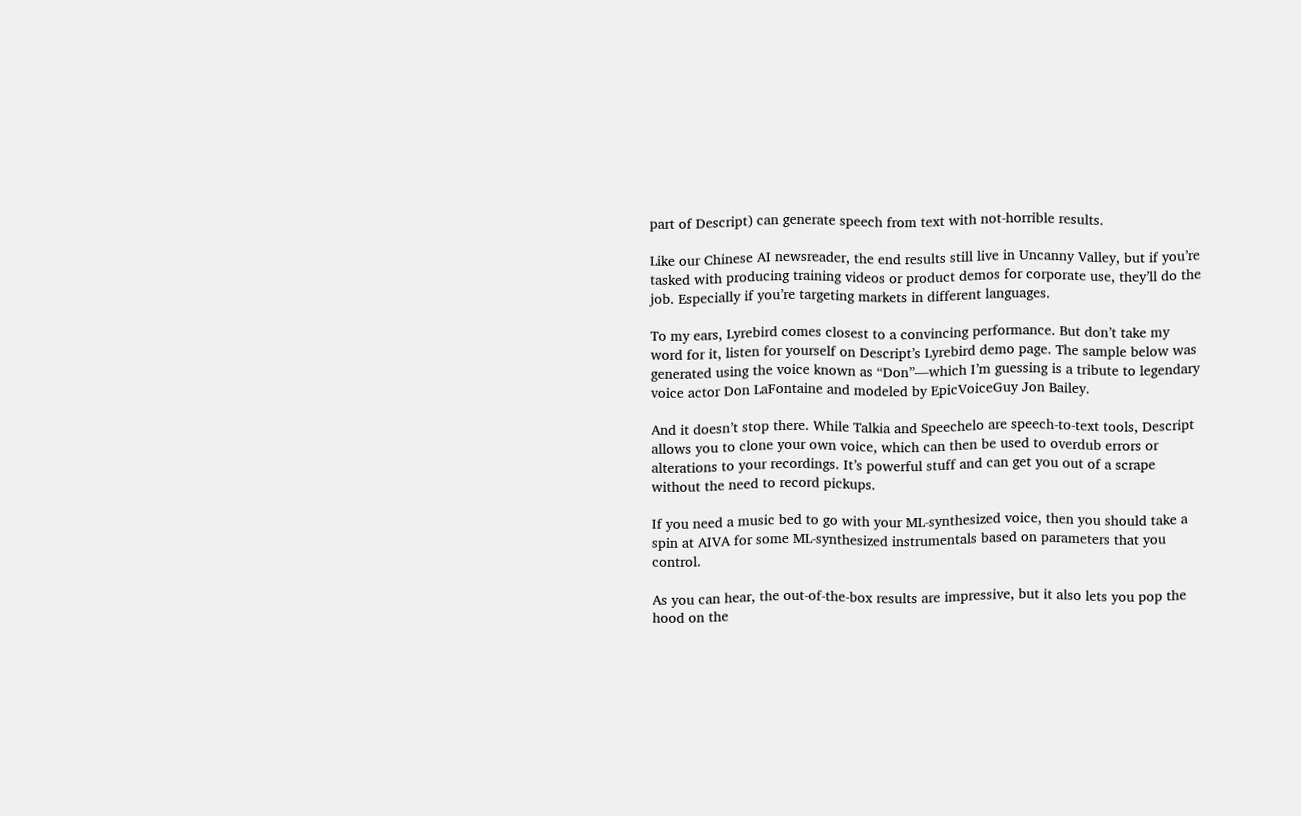part of Descript) can generate speech from text with not-horrible results.

Like our Chinese AI newsreader, the end results still live in Uncanny Valley, but if you’re tasked with producing training videos or product demos for corporate use, they’ll do the job. Especially if you’re targeting markets in different languages.

To my ears, Lyrebird comes closest to a convincing performance. But don’t take my word for it, listen for yourself on Descript’s Lyrebird demo page. The sample below was generated using the voice known as “Don”—which I’m guessing is a tribute to legendary voice actor Don LaFontaine and modeled by EpicVoiceGuy Jon Bailey.

And it doesn’t stop there. While Talkia and Speechelo are speech-to-text tools, Descript allows you to clone your own voice, which can then be used to overdub errors or alterations to your recordings. It’s powerful stuff and can get you out of a scrape without the need to record pickups.

If you need a music bed to go with your ML-synthesized voice, then you should take a spin at AIVA for some ML-synthesized instrumentals based on parameters that you control.

As you can hear, the out-of-the-box results are impressive, but it also lets you pop the hood on the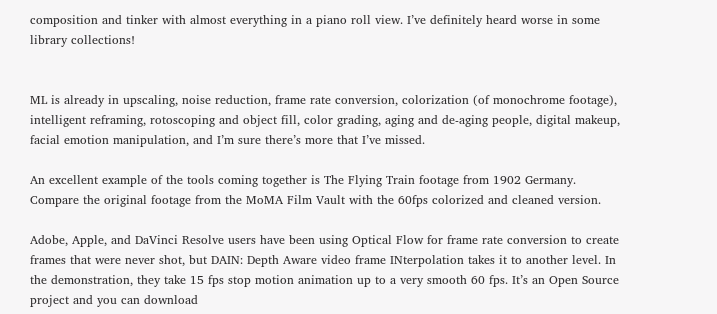composition and tinker with almost everything in a piano roll view. I’ve definitely heard worse in some library collections!


ML is already in upscaling, noise reduction, frame rate conversion, colorization (of monochrome footage), intelligent reframing, rotoscoping and object fill, color grading, aging and de-aging people, digital makeup, facial emotion manipulation, and I’m sure there’s more that I’ve missed.

An excellent example of the tools coming together is The Flying Train footage from 1902 Germany. Compare the original footage from the MoMA Film Vault with the 60fps colorized and cleaned version.

Adobe, Apple, and DaVinci Resolve users have been using Optical Flow for frame rate conversion to create frames that were never shot, but DAIN: Depth Aware video frame INterpolation takes it to another level. In the demonstration, they take 15 fps stop motion animation up to a very smooth 60 fps. It’s an Open Source project and you can download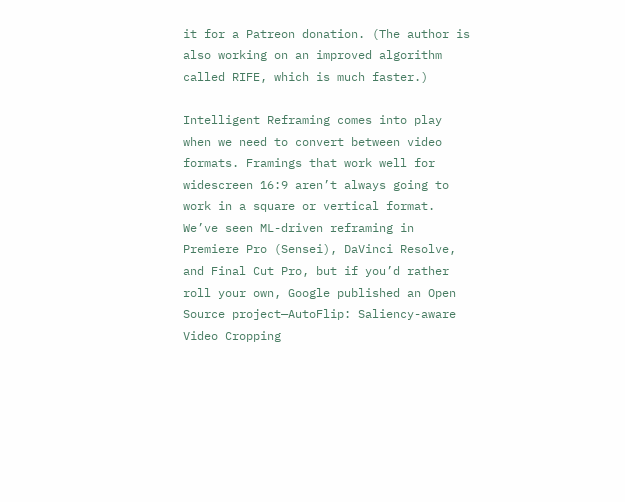it for a Patreon donation. (The author is also working on an improved algorithm called RIFE, which is much faster.)

Intelligent Reframing comes into play when we need to convert between video formats. Framings that work well for widescreen 16:9 aren’t always going to work in a square or vertical format. We’ve seen ML-driven reframing in Premiere Pro (Sensei), DaVinci Resolve, and Final Cut Pro, but if you’d rather roll your own, Google published an Open Source project—AutoFlip: Saliency-aware Video Cropping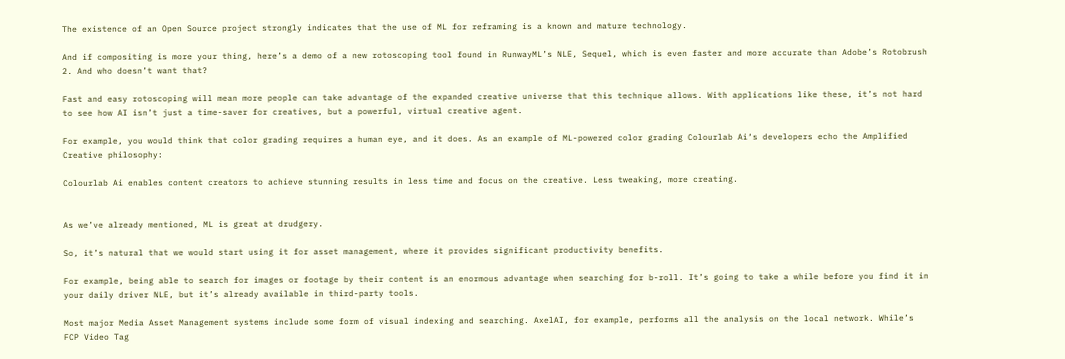The existence of an Open Source project strongly indicates that the use of ML for reframing is a known and mature technology.

And if compositing is more your thing, here’s a demo of a new rotoscoping tool found in RunwayML’s NLE, Sequel, which is even faster and more accurate than Adobe’s Rotobrush 2. And who doesn’t want that?

Fast and easy rotoscoping will mean more people can take advantage of the expanded creative universe that this technique allows. With applications like these, it’s not hard to see how AI isn’t just a time-saver for creatives, but a powerful, virtual creative agent.

For example, you would think that color grading requires a human eye, and it does. As an example of ML-powered color grading Colourlab Ai‘s developers echo the Amplified Creative philosophy:

Colourlab Ai enables content creators to achieve stunning results in less time and focus on the creative. Less tweaking, more creating.


As we’ve already mentioned, ML is great at drudgery.

So, it’s natural that we would start using it for asset management, where it provides significant productivity benefits.

For example, being able to search for images or footage by their content is an enormous advantage when searching for b-roll. It’s going to take a while before you find it in your daily driver NLE, but it’s already available in third-party tools.

Most major Media Asset Management systems include some form of visual indexing and searching. AxelAI, for example, performs all the analysis on the local network. While’s FCP Video Tag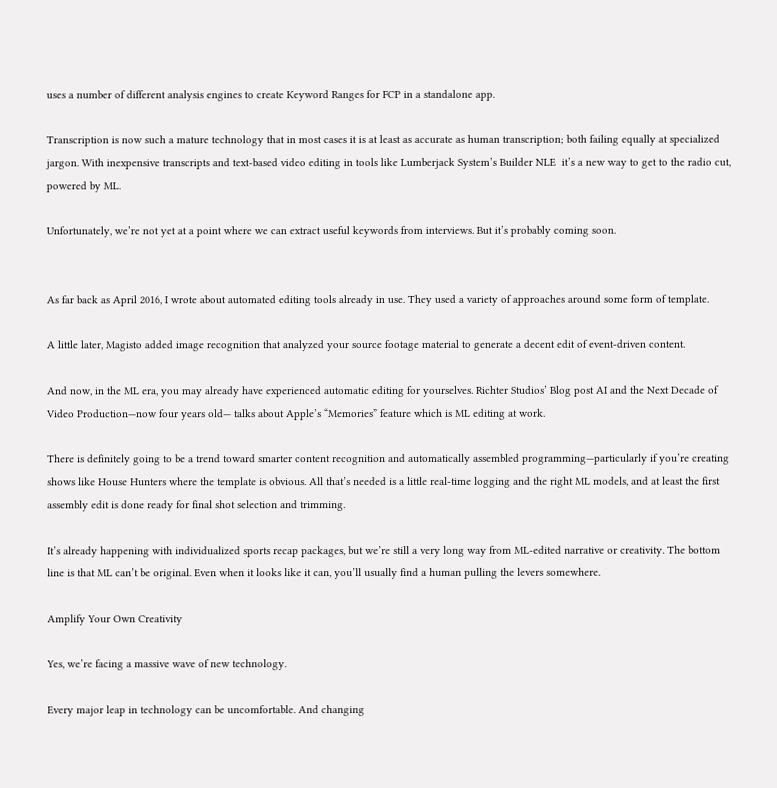uses a number of different analysis engines to create Keyword Ranges for FCP in a standalone app.

Transcription is now such a mature technology that in most cases it is at least as accurate as human transcription; both failing equally at specialized jargon. With inexpensive transcripts and text-based video editing in tools like Lumberjack System’s Builder NLE  it’s a new way to get to the radio cut, powered by ML.

Unfortunately, we’re not yet at a point where we can extract useful keywords from interviews. But it’s probably coming soon.


As far back as April 2016, I wrote about automated editing tools already in use. They used a variety of approaches around some form of template.

A little later, Magisto added image recognition that analyzed your source footage material to generate a decent edit of event-driven content.

And now, in the ML era, you may already have experienced automatic editing for yourselves. Richter Studios’ Blog post AI and the Next Decade of Video Production—now four years old— talks about Apple’s “Memories” feature which is ML editing at work.

There is definitely going to be a trend toward smarter content recognition and automatically assembled programming—particularly if you’re creating shows like House Hunters where the template is obvious. All that’s needed is a little real-time logging and the right ML models, and at least the first assembly edit is done ready for final shot selection and trimming.

It’s already happening with individualized sports recap packages, but we’re still a very long way from ML-edited narrative or creativity. The bottom line is that ML can’t be original. Even when it looks like it can, you’ll usually find a human pulling the levers somewhere.

Amplify Your Own Creativity

Yes, we’re facing a massive wave of new technology.

Every major leap in technology can be uncomfortable. And changing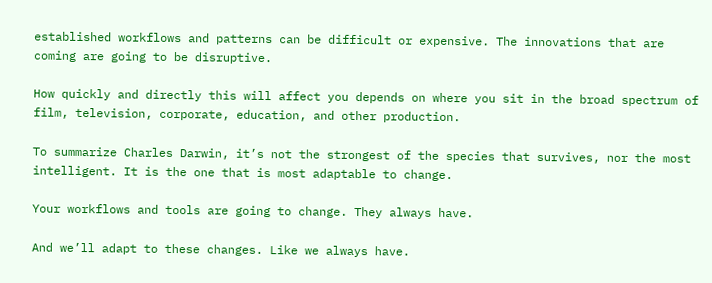established workflows and patterns can be difficult or expensive. The innovations that are coming are going to be disruptive.

How quickly and directly this will affect you depends on where you sit in the broad spectrum of film, television, corporate, education, and other production.

To summarize Charles Darwin, it’s not the strongest of the species that survives, nor the most intelligent. It is the one that is most adaptable to change.

Your workflows and tools are going to change. They always have.

And we’ll adapt to these changes. Like we always have.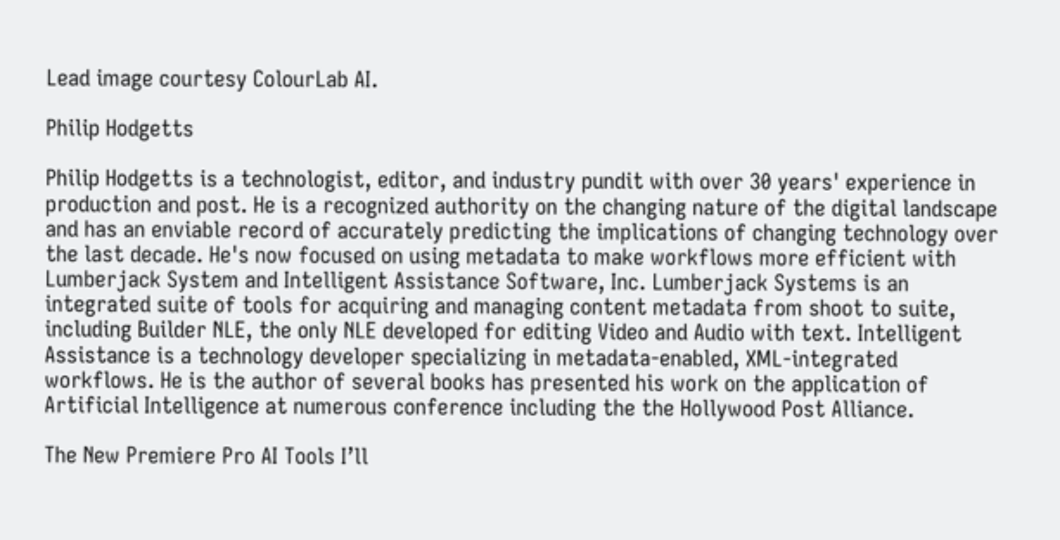Lead image courtesy ColourLab AI.

Philip Hodgetts

Philip Hodgetts is a technologist, editor, and industry pundit with over 30 years' experience in production and post. He is a recognized authority on the changing nature of the digital landscape and has an enviable record of accurately predicting the implications of changing technology over the last decade. He's now focused on using metadata to make workflows more efficient with Lumberjack System and Intelligent Assistance Software, Inc. Lumberjack Systems is an integrated suite of tools for acquiring and managing content metadata from shoot to suite, including Builder NLE, the only NLE developed for editing Video and Audio with text. Intelligent Assistance is a technology developer specializing in metadata-enabled, XML-integrated workflows. He is the author of several books has presented his work on the application of Artificial Intelligence at numerous conference including the the Hollywood Post Alliance.

The New Premiere Pro AI Tools I’ll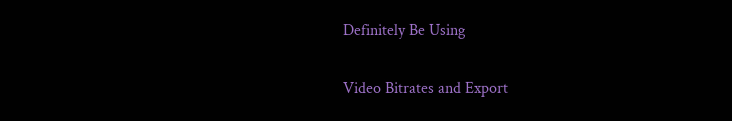Definitely Be Using

Video Bitrates and Export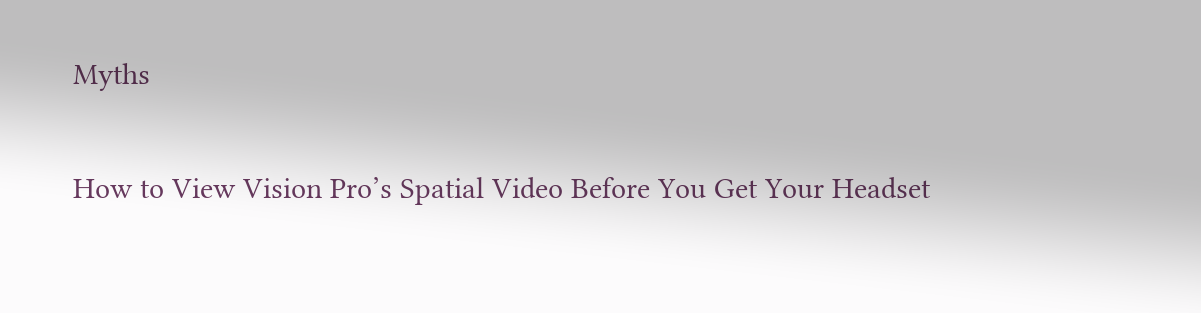Myths

How to View Vision Pro’s Spatial Video Before You Get Your Headset